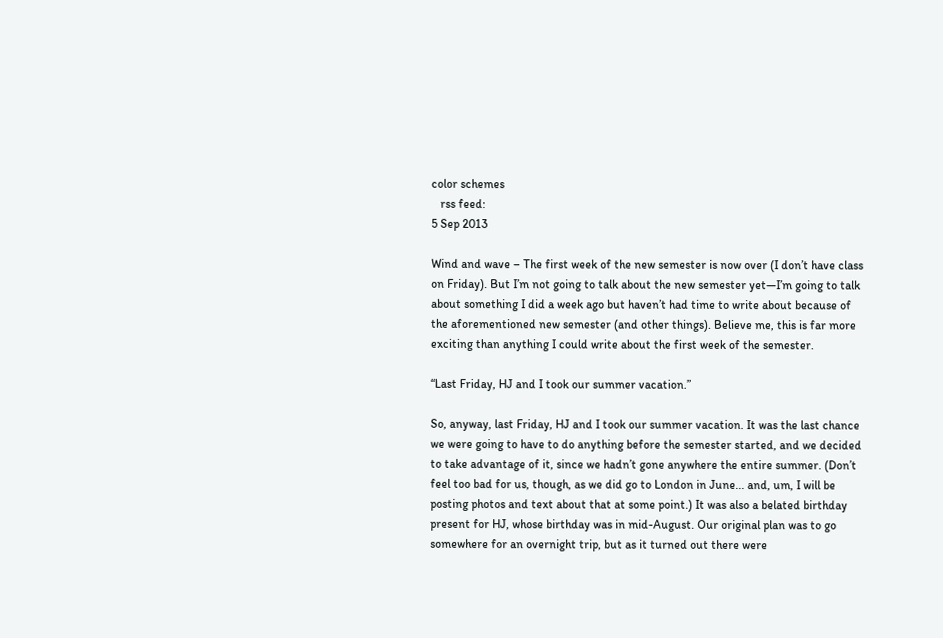color schemes
   rss feed:
5 Sep 2013

Wind and wave – The first week of the new semester is now over (I don’t have class on Friday). But I’m not going to talk about the new semester yet—I’m going to talk about something I did a week ago but haven’t had time to write about because of the aforementioned new semester (and other things). Believe me, this is far more exciting than anything I could write about the first week of the semester.

“Last Friday, HJ and I took our summer vacation.”

So, anyway, last Friday, HJ and I took our summer vacation. It was the last chance we were going to have to do anything before the semester started, and we decided to take advantage of it, since we hadn’t gone anywhere the entire summer. (Don’t feel too bad for us, though, as we did go to London in June... and, um, I will be posting photos and text about that at some point.) It was also a belated birthday present for HJ, whose birthday was in mid-August. Our original plan was to go somewhere for an overnight trip, but as it turned out there were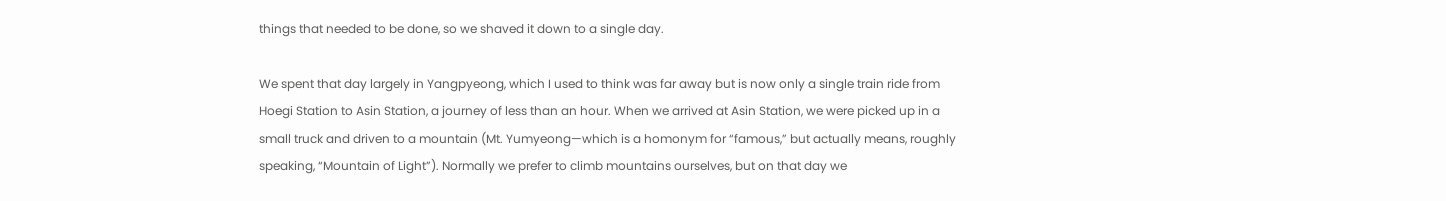things that needed to be done, so we shaved it down to a single day.

We spent that day largely in Yangpyeong, which I used to think was far away but is now only a single train ride from Hoegi Station to Asin Station, a journey of less than an hour. When we arrived at Asin Station, we were picked up in a small truck and driven to a mountain (Mt. Yumyeong—which is a homonym for “famous,” but actually means, roughly speaking, “Mountain of Light”). Normally we prefer to climb mountains ourselves, but on that day we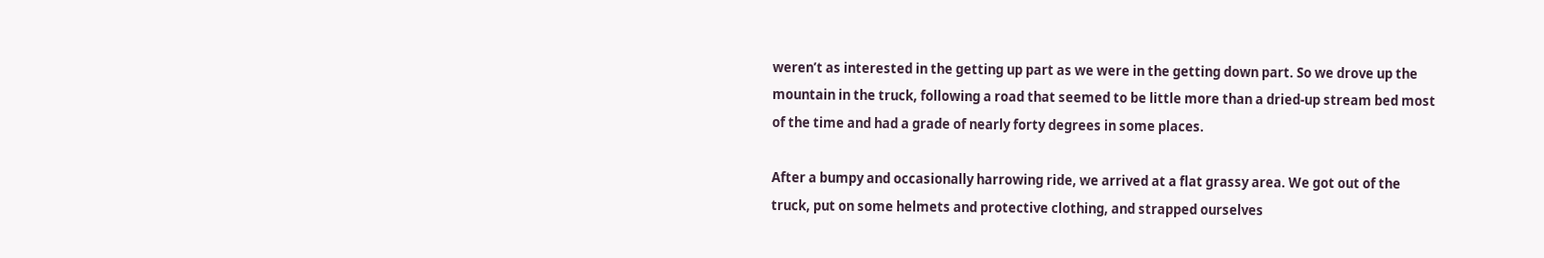weren’t as interested in the getting up part as we were in the getting down part. So we drove up the mountain in the truck, following a road that seemed to be little more than a dried-up stream bed most of the time and had a grade of nearly forty degrees in some places.

After a bumpy and occasionally harrowing ride, we arrived at a flat grassy area. We got out of the truck, put on some helmets and protective clothing, and strapped ourselves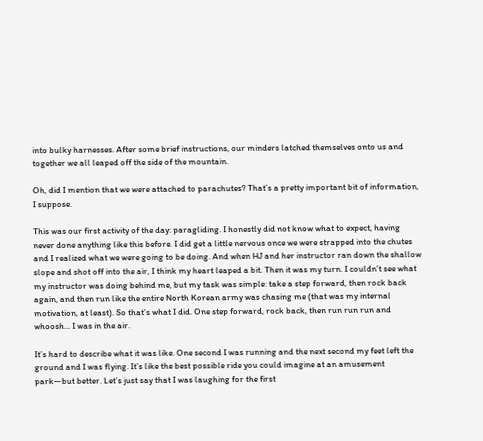into bulky harnesses. After some brief instructions, our minders latched themselves onto us and together we all leaped off the side of the mountain.

Oh, did I mention that we were attached to parachutes? That’s a pretty important bit of information, I suppose.

This was our first activity of the day: paragliding. I honestly did not know what to expect, having never done anything like this before. I did get a little nervous once we were strapped into the chutes and I realized what we were going to be doing. And when HJ and her instructor ran down the shallow slope and shot off into the air, I think my heart leaped a bit. Then it was my turn. I couldn’t see what my instructor was doing behind me, but my task was simple: take a step forward, then rock back again, and then run like the entire North Korean army was chasing me (that was my internal motivation, at least). So that’s what I did. One step forward, rock back, then run run run and whoosh... I was in the air.

It’s hard to describe what it was like. One second I was running and the next second my feet left the ground and I was flying. It’s like the best possible ride you could imagine at an amusement park—but better. Let’s just say that I was laughing for the first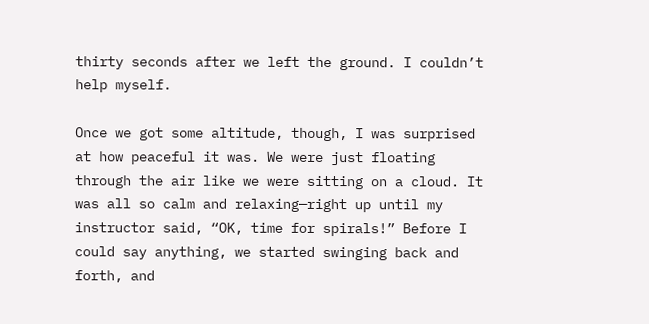thirty seconds after we left the ground. I couldn’t help myself.

Once we got some altitude, though, I was surprised at how peaceful it was. We were just floating through the air like we were sitting on a cloud. It was all so calm and relaxing—right up until my instructor said, “OK, time for spirals!” Before I could say anything, we started swinging back and forth, and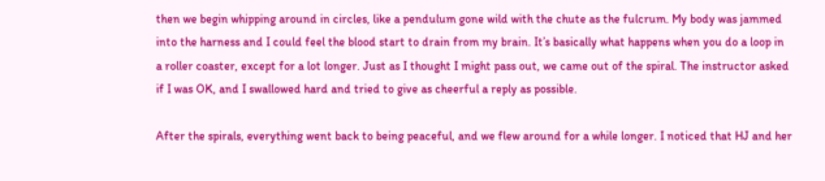then we begin whipping around in circles, like a pendulum gone wild with the chute as the fulcrum. My body was jammed into the harness and I could feel the blood start to drain from my brain. It’s basically what happens when you do a loop in a roller coaster, except for a lot longer. Just as I thought I might pass out, we came out of the spiral. The instructor asked if I was OK, and I swallowed hard and tried to give as cheerful a reply as possible.

After the spirals, everything went back to being peaceful, and we flew around for a while longer. I noticed that HJ and her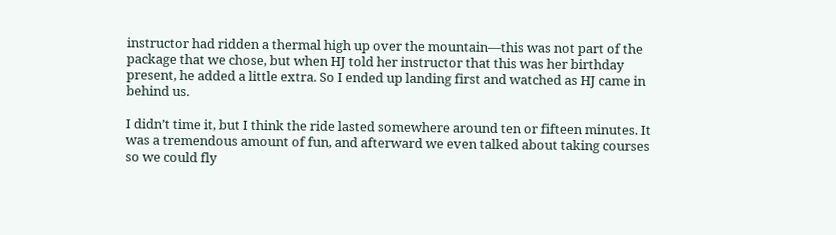instructor had ridden a thermal high up over the mountain—this was not part of the package that we chose, but when HJ told her instructor that this was her birthday present, he added a little extra. So I ended up landing first and watched as HJ came in behind us.

I didn’t time it, but I think the ride lasted somewhere around ten or fifteen minutes. It was a tremendous amount of fun, and afterward we even talked about taking courses so we could fly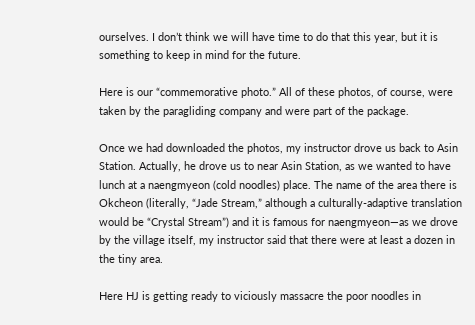ourselves. I don’t think we will have time to do that this year, but it is something to keep in mind for the future.

Here is our “commemorative photo.” All of these photos, of course, were taken by the paragliding company and were part of the package.

Once we had downloaded the photos, my instructor drove us back to Asin Station. Actually, he drove us to near Asin Station, as we wanted to have lunch at a naengmyeon (cold noodles) place. The name of the area there is Okcheon (literally, “Jade Stream,” although a culturally-adaptive translation would be “Crystal Stream”) and it is famous for naengmyeon—as we drove by the village itself, my instructor said that there were at least a dozen in the tiny area.

Here HJ is getting ready to viciously massacre the poor noodles in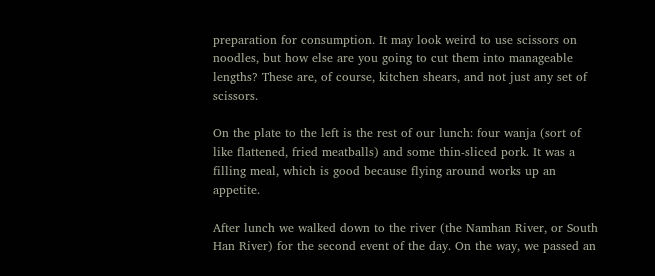preparation for consumption. It may look weird to use scissors on noodles, but how else are you going to cut them into manageable lengths? These are, of course, kitchen shears, and not just any set of scissors.

On the plate to the left is the rest of our lunch: four wanja (sort of like flattened, fried meatballs) and some thin-sliced pork. It was a filling meal, which is good because flying around works up an appetite.

After lunch we walked down to the river (the Namhan River, or South Han River) for the second event of the day. On the way, we passed an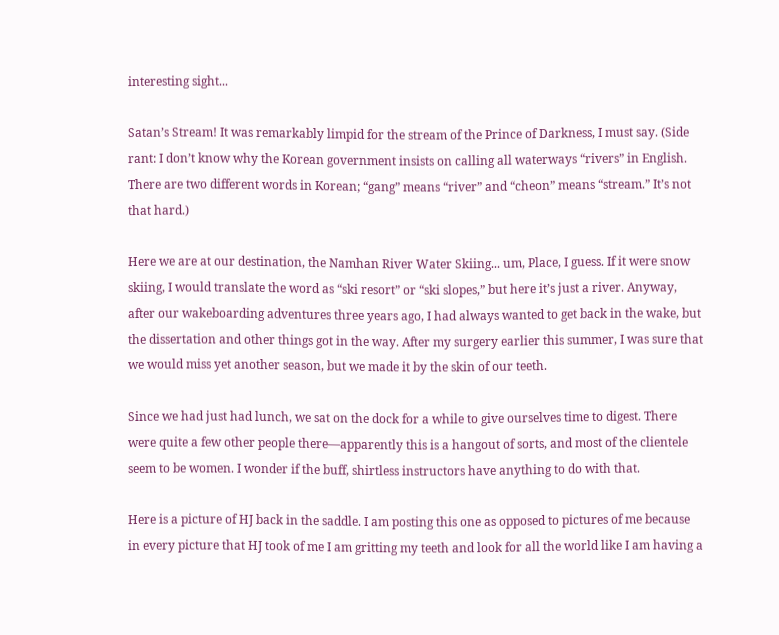interesting sight...

Satan’s Stream! It was remarkably limpid for the stream of the Prince of Darkness, I must say. (Side rant: I don’t know why the Korean government insists on calling all waterways “rivers” in English. There are two different words in Korean; “gang” means “river” and “cheon” means “stream.” It’s not that hard.)

Here we are at our destination, the Namhan River Water Skiing... um, Place, I guess. If it were snow skiing, I would translate the word as “ski resort” or “ski slopes,” but here it’s just a river. Anyway, after our wakeboarding adventures three years ago, I had always wanted to get back in the wake, but the dissertation and other things got in the way. After my surgery earlier this summer, I was sure that we would miss yet another season, but we made it by the skin of our teeth.

Since we had just had lunch, we sat on the dock for a while to give ourselves time to digest. There were quite a few other people there—apparently this is a hangout of sorts, and most of the clientele seem to be women. I wonder if the buff, shirtless instructors have anything to do with that.

Here is a picture of HJ back in the saddle. I am posting this one as opposed to pictures of me because in every picture that HJ took of me I am gritting my teeth and look for all the world like I am having a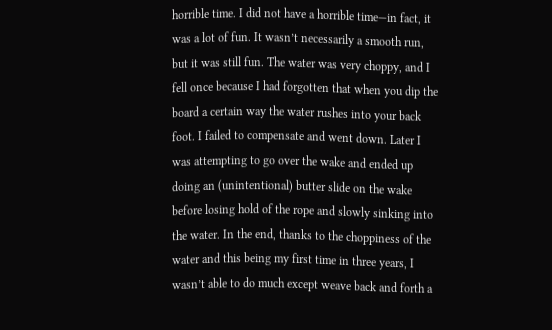horrible time. I did not have a horrible time—in fact, it was a lot of fun. It wasn’t necessarily a smooth run, but it was still fun. The water was very choppy, and I fell once because I had forgotten that when you dip the board a certain way the water rushes into your back foot. I failed to compensate and went down. Later I was attempting to go over the wake and ended up doing an (unintentional) butter slide on the wake before losing hold of the rope and slowly sinking into the water. In the end, thanks to the choppiness of the water and this being my first time in three years, I wasn’t able to do much except weave back and forth a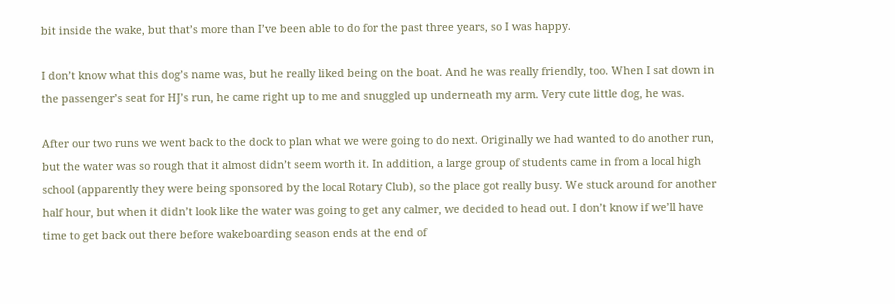bit inside the wake, but that’s more than I’ve been able to do for the past three years, so I was happy.

I don’t know what this dog’s name was, but he really liked being on the boat. And he was really friendly, too. When I sat down in the passenger’s seat for HJ’s run, he came right up to me and snuggled up underneath my arm. Very cute little dog, he was.

After our two runs we went back to the dock to plan what we were going to do next. Originally we had wanted to do another run, but the water was so rough that it almost didn’t seem worth it. In addition, a large group of students came in from a local high school (apparently they were being sponsored by the local Rotary Club), so the place got really busy. We stuck around for another half hour, but when it didn’t look like the water was going to get any calmer, we decided to head out. I don’t know if we’ll have time to get back out there before wakeboarding season ends at the end of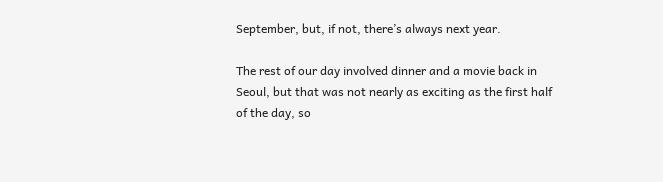September, but, if not, there’s always next year.

The rest of our day involved dinner and a movie back in Seoul, but that was not nearly as exciting as the first half of the day, so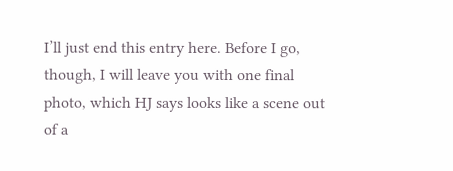I’ll just end this entry here. Before I go, though, I will leave you with one final photo, which HJ says looks like a scene out of a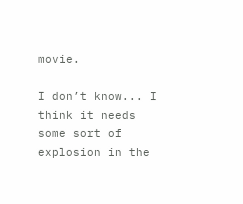movie.

I don’t know... I think it needs some sort of explosion in the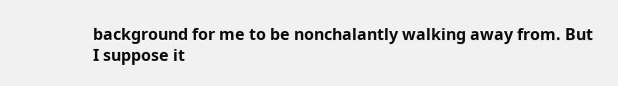background for me to be nonchalantly walking away from. But I suppose it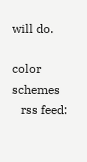will do.

color schemes
   rss feed: